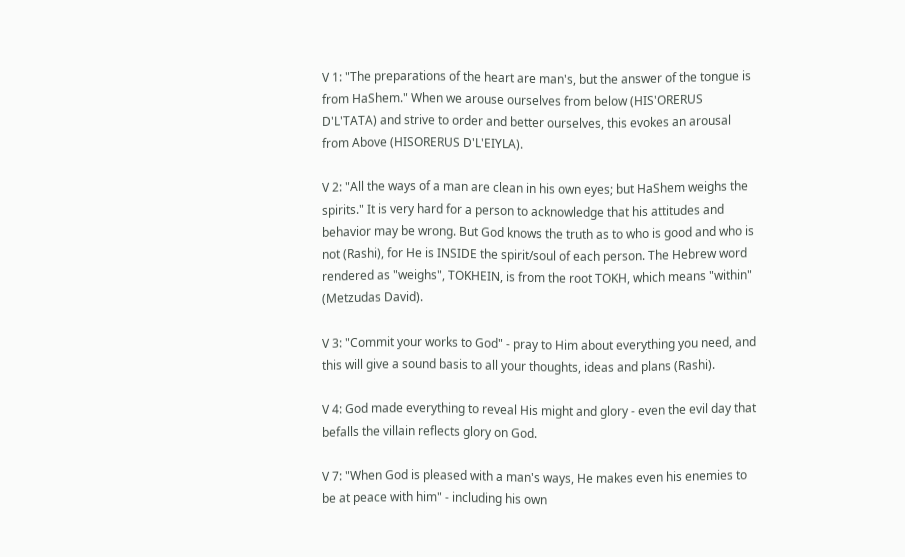V 1: "The preparations of the heart are man's, but the answer of the tongue is from HaShem." When we arouse ourselves from below (HIS'ORERUS D'L'TATA) and strive to order and better ourselves, this evokes an arousal from Above (HISORERUS D'L'EIYLA).

V 2: "All the ways of a man are clean in his own eyes; but HaShem weighs the spirits." It is very hard for a person to acknowledge that his attitudes and behavior may be wrong. But God knows the truth as to who is good and who is not (Rashi), for He is INSIDE the spirit/soul of each person. The Hebrew word rendered as "weighs", TOKHEIN, is from the root TOKH, which means "within" (Metzudas David).

V 3: "Commit your works to God" - pray to Him about everything you need, and this will give a sound basis to all your thoughts, ideas and plans (Rashi).

V 4: God made everything to reveal His might and glory - even the evil day that befalls the villain reflects glory on God.

V 7: "When God is pleased with a man's ways, He makes even his enemies to be at peace with him" - including his own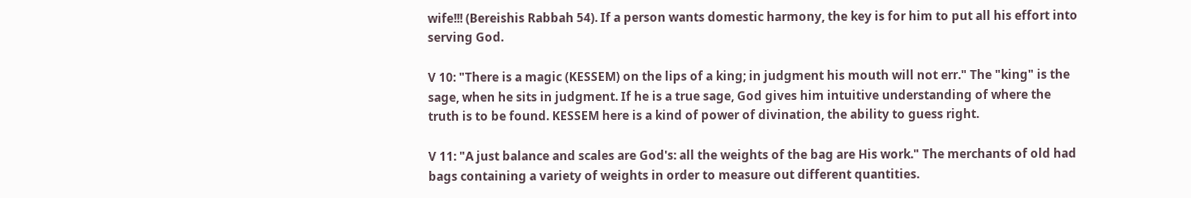wife!!! (Bereishis Rabbah 54). If a person wants domestic harmony, the key is for him to put all his effort into serving God.

V 10: "There is a magic (KESSEM) on the lips of a king; in judgment his mouth will not err." The "king" is the sage, when he sits in judgment. If he is a true sage, God gives him intuitive understanding of where the truth is to be found. KESSEM here is a kind of power of divination, the ability to guess right.

V 11: "A just balance and scales are God's: all the weights of the bag are His work." The merchants of old had bags containing a variety of weights in order to measure out different quantities.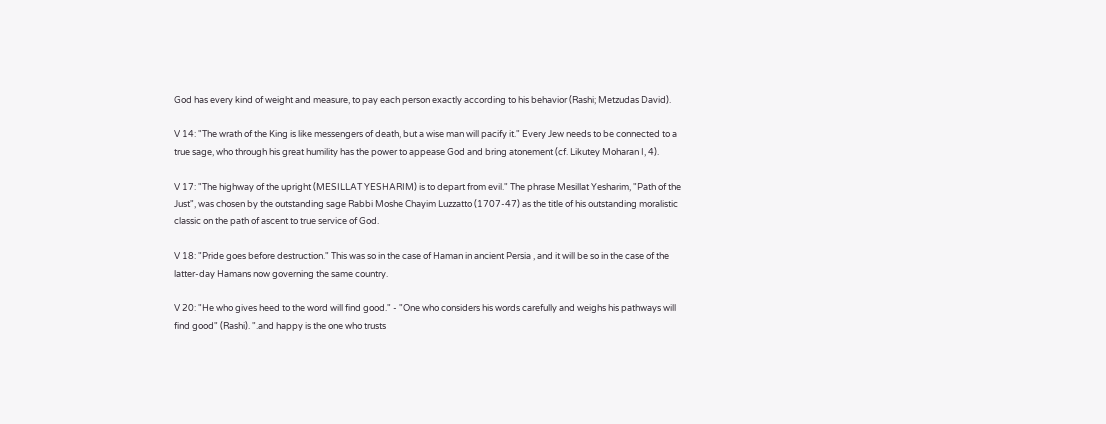God has every kind of weight and measure, to pay each person exactly according to his behavior (Rashi; Metzudas David).

V 14: "The wrath of the King is like messengers of death, but a wise man will pacify it." Every Jew needs to be connected to a true sage, who through his great humility has the power to appease God and bring atonement (cf. Likutey Moharan I, 4).

V 17: "The highway of the upright (MESILLAT YESHARIM) is to depart from evil." The phrase Mesillat Yesharim, "Path of the Just", was chosen by the outstanding sage Rabbi Moshe Chayim Luzzatto (1707-47) as the title of his outstanding moralistic classic on the path of ascent to true service of God.

V 18: "Pride goes before destruction." This was so in the case of Haman in ancient Persia , and it will be so in the case of the latter-day Hamans now governing the same country.

V 20: "He who gives heed to the word will find good." - "One who considers his words carefully and weighs his pathways will find good" (Rashi). ".and happy is the one who trusts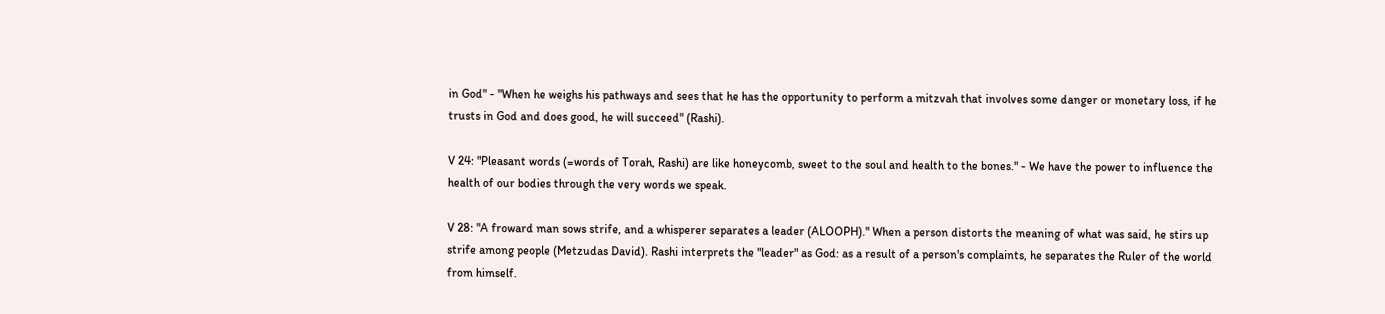in God" - "When he weighs his pathways and sees that he has the opportunity to perform a mitzvah that involves some danger or monetary loss, if he trusts in God and does good, he will succeed" (Rashi).

V 24: "Pleasant words (=words of Torah, Rashi) are like honeycomb, sweet to the soul and health to the bones." - We have the power to influence the health of our bodies through the very words we speak.

V 28: "A froward man sows strife, and a whisperer separates a leader (ALOOPH)." When a person distorts the meaning of what was said, he stirs up strife among people (Metzudas David). Rashi interprets the "leader" as God: as a result of a person's complaints, he separates the Ruler of the world from himself.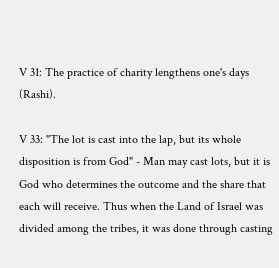V 31: The practice of charity lengthens one's days (Rashi).

V 33: "The lot is cast into the lap, but its whole disposition is from God" - Man may cast lots, but it is God who determines the outcome and the share that each will receive. Thus when the Land of Israel was divided among the tribes, it was done through casting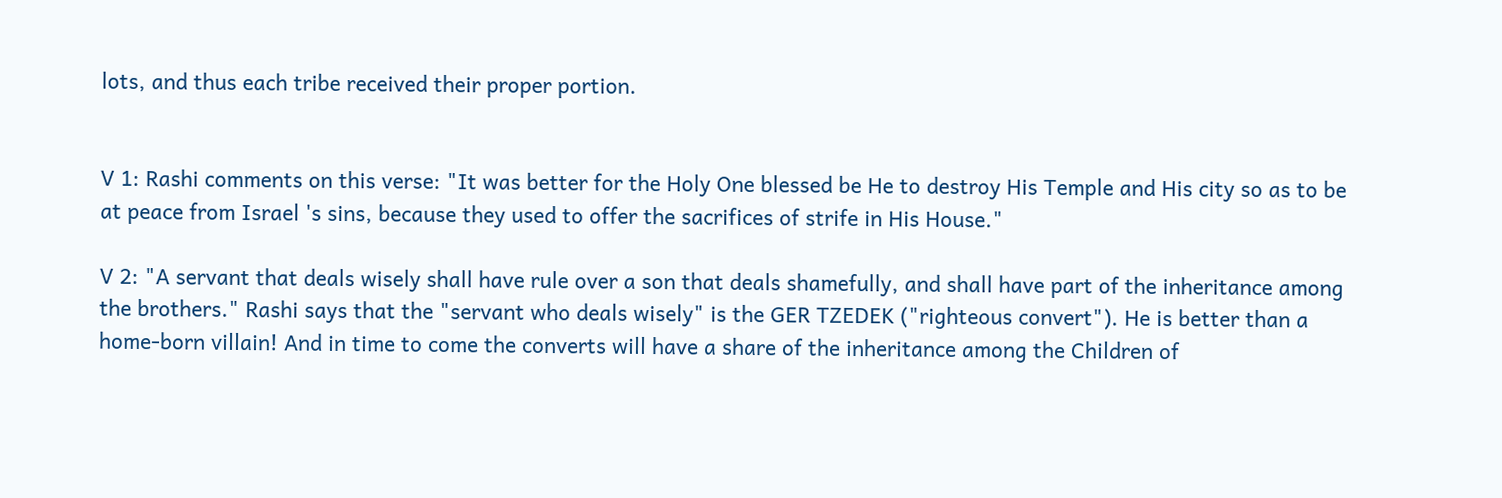lots, and thus each tribe received their proper portion.


V 1: Rashi comments on this verse: "It was better for the Holy One blessed be He to destroy His Temple and His city so as to be at peace from Israel 's sins, because they used to offer the sacrifices of strife in His House."

V 2: "A servant that deals wisely shall have rule over a son that deals shamefully, and shall have part of the inheritance among the brothers." Rashi says that the "servant who deals wisely" is the GER TZEDEK ("righteous convert"). He is better than a home-born villain! And in time to come the converts will have a share of the inheritance among the Children of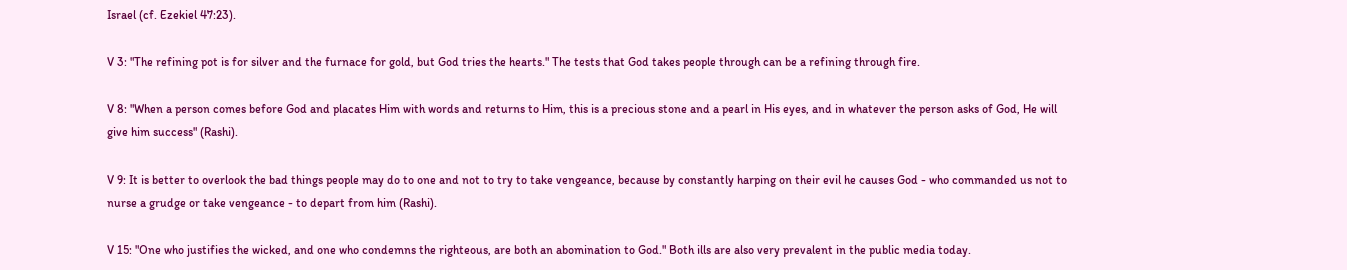Israel (cf. Ezekiel 47:23).

V 3: "The refining pot is for silver and the furnace for gold, but God tries the hearts." The tests that God takes people through can be a refining through fire.

V 8: "When a person comes before God and placates Him with words and returns to Him, this is a precious stone and a pearl in His eyes, and in whatever the person asks of God, He will give him success" (Rashi).

V 9: It is better to overlook the bad things people may do to one and not to try to take vengeance, because by constantly harping on their evil he causes God - who commanded us not to nurse a grudge or take vengeance - to depart from him (Rashi).

V 15: "One who justifies the wicked, and one who condemns the righteous, are both an abomination to God." Both ills are also very prevalent in the public media today.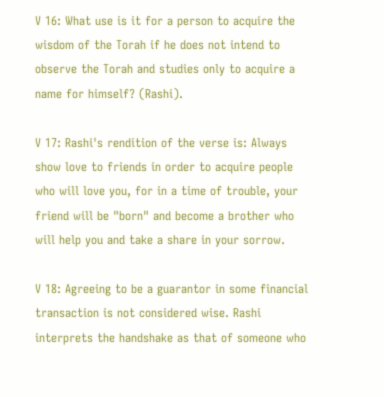V 16: What use is it for a person to acquire the wisdom of the Torah if he does not intend to observe the Torah and studies only to acquire a name for himself? (Rashi).

V 17: Rashi's rendition of the verse is: Always show love to friends in order to acquire people who will love you, for in a time of trouble, your friend will be "born" and become a brother who will help you and take a share in your sorrow.

V 18: Agreeing to be a guarantor in some financial transaction is not considered wise. Rashi interprets the handshake as that of someone who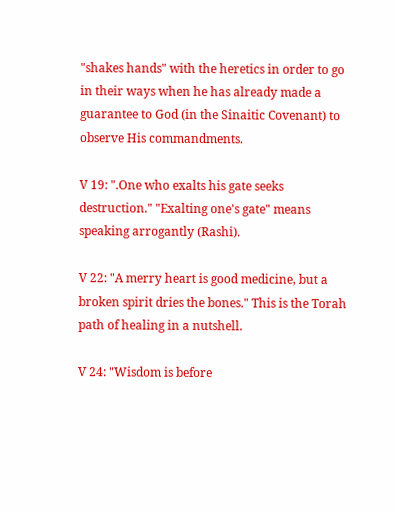"shakes hands" with the heretics in order to go in their ways when he has already made a guarantee to God (in the Sinaitic Covenant) to observe His commandments.

V 19: ".One who exalts his gate seeks destruction." "Exalting one's gate" means speaking arrogantly (Rashi).

V 22: "A merry heart is good medicine, but a broken spirit dries the bones." This is the Torah path of healing in a nutshell.

V 24: "Wisdom is before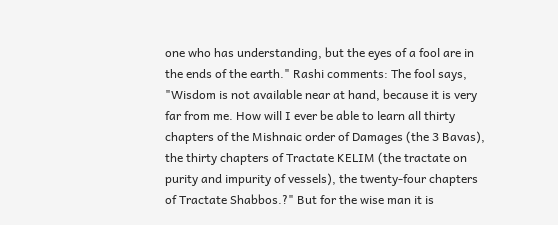one who has understanding, but the eyes of a fool are in the ends of the earth." Rashi comments: The fool says, "Wisdom is not available near at hand, because it is very far from me. How will I ever be able to learn all thirty chapters of the Mishnaic order of Damages (the 3 Bavas), the thirty chapters of Tractate KELIM (the tractate on purity and impurity of vessels), the twenty-four chapters of Tractate Shabbos.?" But for the wise man it is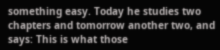something easy. Today he studies two chapters and tomorrow another two, and says: This is what those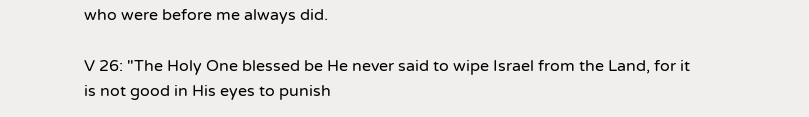who were before me always did.

V 26: "The Holy One blessed be He never said to wipe Israel from the Land, for it is not good in His eyes to punish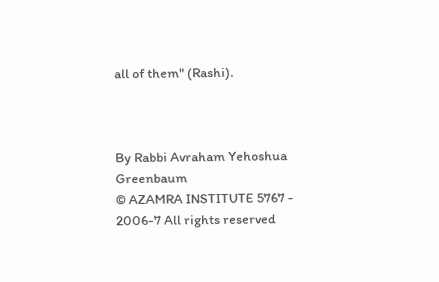all of them" (Rashi).



By Rabbi Avraham Yehoshua Greenbaum
© AZAMRA INSTITUTE 5767 - 2006-7 All rights reserved